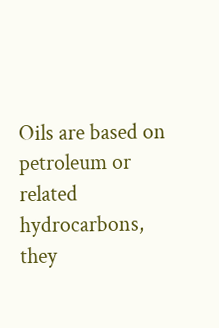Oils are based on petroleum or related hydrocarbons, they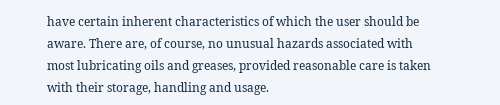have certain inherent characteristics of which the user should be aware. There are, of course, no unusual hazards associated with most lubricating oils and greases, provided reasonable care is taken with their storage, handling and usage.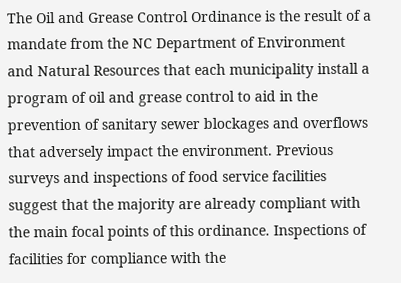The Oil and Grease Control Ordinance is the result of a mandate from the NC Department of Environment and Natural Resources that each municipality install a program of oil and grease control to aid in the prevention of sanitary sewer blockages and overflows that adversely impact the environment. Previous surveys and inspections of food service facilities suggest that the majority are already compliant with the main focal points of this ordinance. Inspections of facilities for compliance with the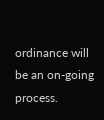ordinance will be an on-going process.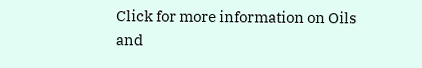Click for more information on Oils and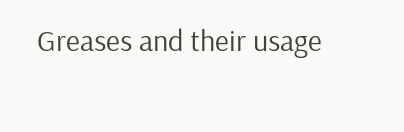Greases and their usage